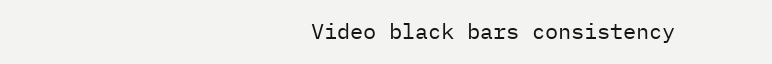Video black bars consistency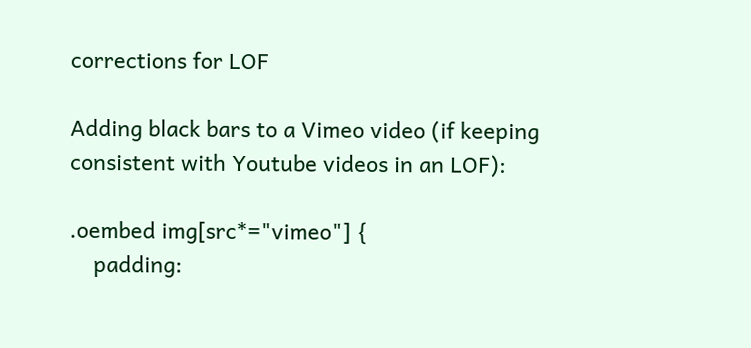corrections for LOF

Adding black bars to a Vimeo video (if keeping consistent with Youtube videos in an LOF):

.oembed img[src*="vimeo"] {
    padding: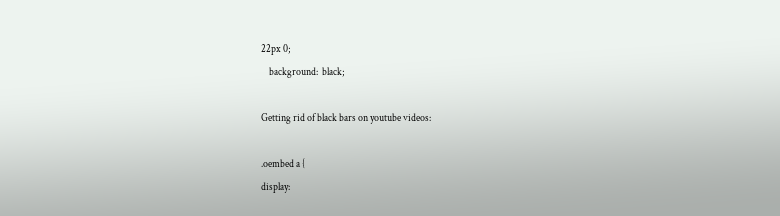22px 0;
    background:  black;

Getting rid of black bars on youtube videos:

.oembed a {
display: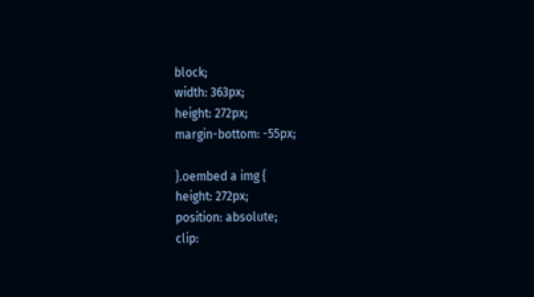block;
width: 363px;
height: 272px;
margin-bottom: -55px;

}.oembed a img {
height: 272px;
position: absolute;
clip: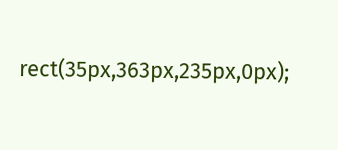rect(35px,363px,235px,0px);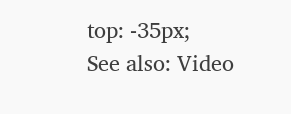top: -35px;
See also: Video